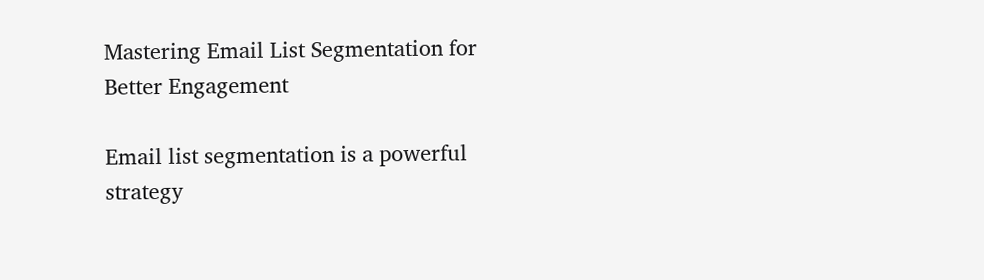Mastering Email List Segmentation for Better Engagement

Email list segmentation is a powerful strategy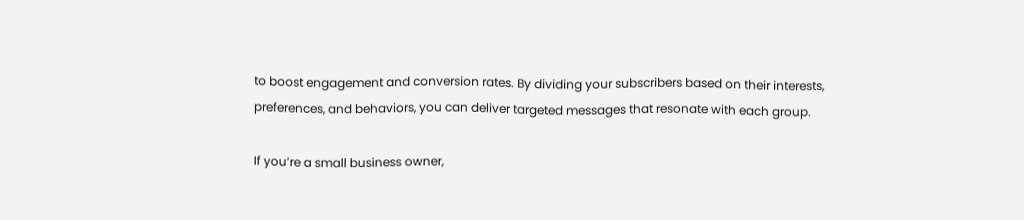to boost engagement and conversion rates. By dividing your subscribers based on their interests, preferences, and behaviors, you can deliver targeted messages that resonate with each group.

If you’re a small business owner,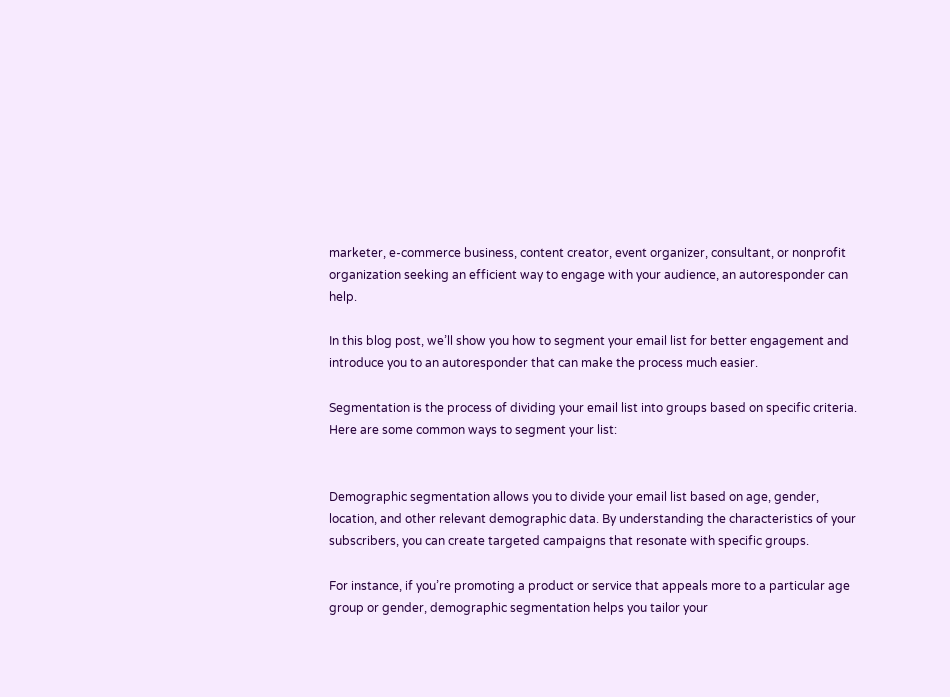marketer, e-commerce business, content creator, event organizer, consultant, or nonprofit organization seeking an efficient way to engage with your audience, an autoresponder can help.

In this blog post, we’ll show you how to segment your email list for better engagement and introduce you to an autoresponder that can make the process much easier.

Segmentation is the process of dividing your email list into groups based on specific criteria. Here are some common ways to segment your list:


Demographic segmentation allows you to divide your email list based on age, gender, location, and other relevant demographic data. By understanding the characteristics of your subscribers, you can create targeted campaigns that resonate with specific groups.

For instance, if you’re promoting a product or service that appeals more to a particular age group or gender, demographic segmentation helps you tailor your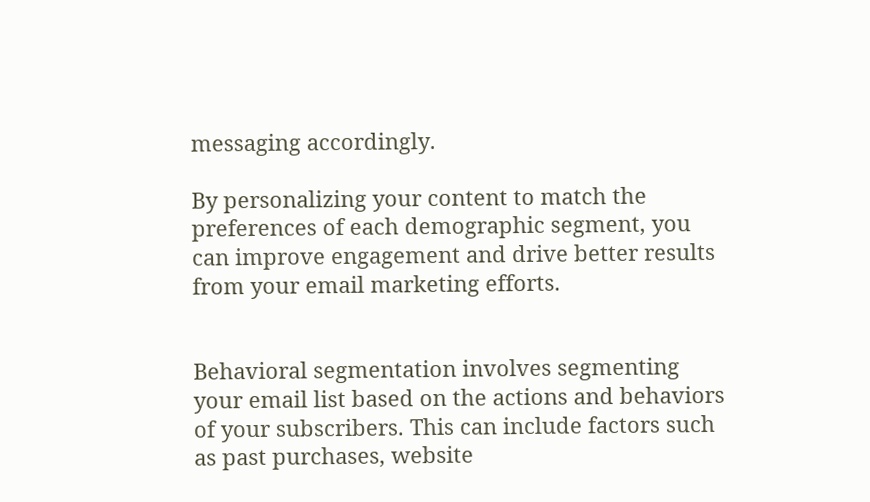messaging accordingly.

By personalizing your content to match the preferences of each demographic segment, you can improve engagement and drive better results from your email marketing efforts.


Behavioral segmentation involves segmenting your email list based on the actions and behaviors of your subscribers. This can include factors such as past purchases, website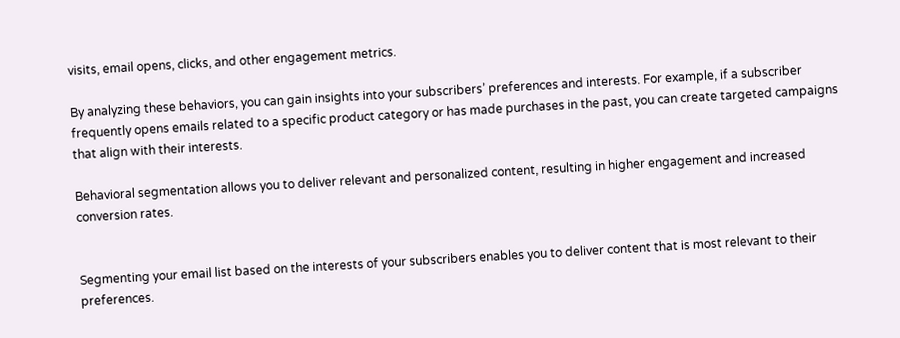visits, email opens, clicks, and other engagement metrics.

By analyzing these behaviors, you can gain insights into your subscribers’ preferences and interests. For example, if a subscriber frequently opens emails related to a specific product category or has made purchases in the past, you can create targeted campaigns that align with their interests.

Behavioral segmentation allows you to deliver relevant and personalized content, resulting in higher engagement and increased conversion rates.


Segmenting your email list based on the interests of your subscribers enables you to deliver content that is most relevant to their preferences.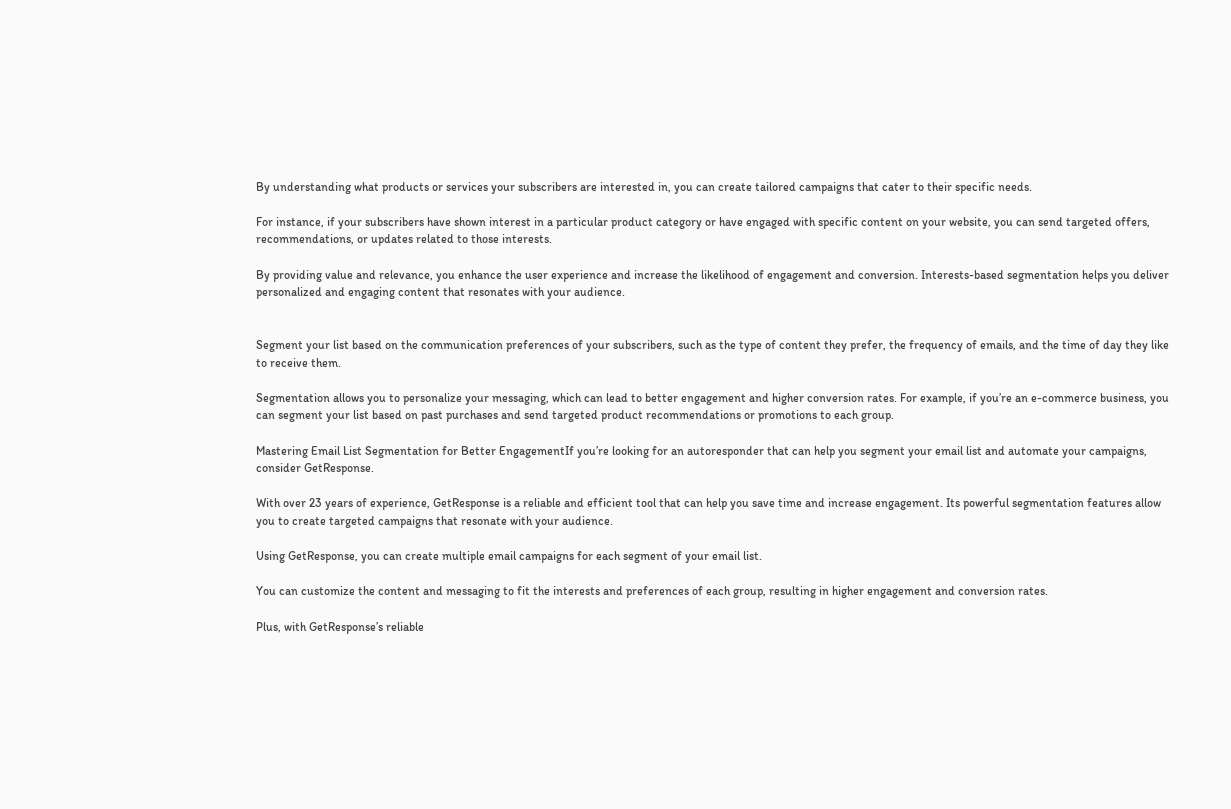By understanding what products or services your subscribers are interested in, you can create tailored campaigns that cater to their specific needs.

For instance, if your subscribers have shown interest in a particular product category or have engaged with specific content on your website, you can send targeted offers, recommendations, or updates related to those interests.

By providing value and relevance, you enhance the user experience and increase the likelihood of engagement and conversion. Interests-based segmentation helps you deliver personalized and engaging content that resonates with your audience.


Segment your list based on the communication preferences of your subscribers, such as the type of content they prefer, the frequency of emails, and the time of day they like to receive them.

Segmentation allows you to personalize your messaging, which can lead to better engagement and higher conversion rates. For example, if you’re an e-commerce business, you can segment your list based on past purchases and send targeted product recommendations or promotions to each group.

Mastering Email List Segmentation for Better EngagementIf you’re looking for an autoresponder that can help you segment your email list and automate your campaigns, consider GetResponse.

With over 23 years of experience, GetResponse is a reliable and efficient tool that can help you save time and increase engagement. Its powerful segmentation features allow you to create targeted campaigns that resonate with your audience.

Using GetResponse, you can create multiple email campaigns for each segment of your email list.

You can customize the content and messaging to fit the interests and preferences of each group, resulting in higher engagement and conversion rates.

Plus, with GetResponse’s reliable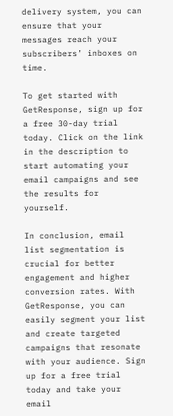delivery system, you can ensure that your messages reach your subscribers’ inboxes on time.

To get started with GetResponse, sign up for a free 30-day trial today. Click on the link in the description to start automating your email campaigns and see the results for yourself.

In conclusion, email list segmentation is crucial for better engagement and higher conversion rates. With GetResponse, you can easily segment your list and create targeted campaigns that resonate with your audience. Sign up for a free trial today and take your email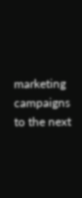marketing campaigns to the next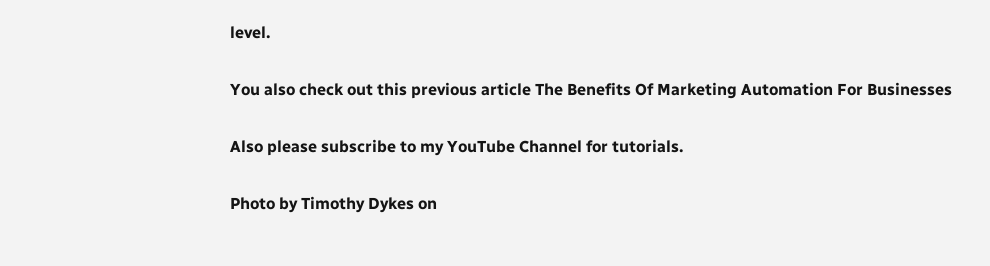level.

You also check out this previous article The Benefits Of Marketing Automation For Businesses

Also please subscribe to my YouTube Channel for tutorials.

Photo by Timothy Dykes on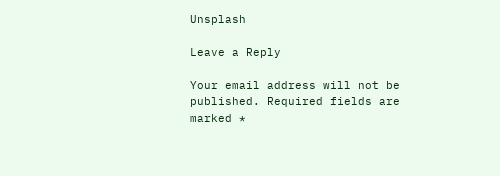Unsplash

Leave a Reply

Your email address will not be published. Required fields are marked *